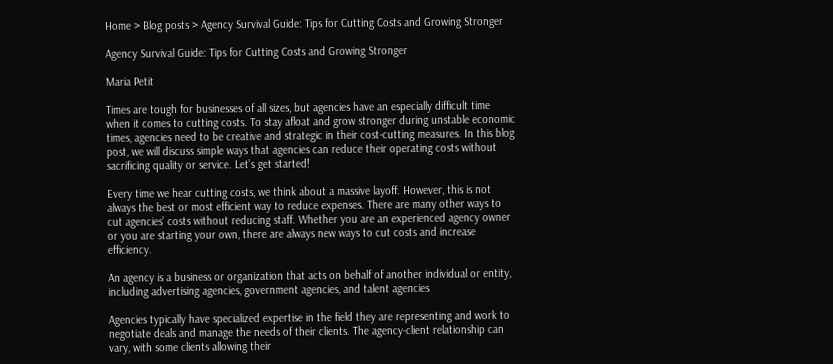Home > Blog posts > Agency Survival Guide: Tips for Cutting Costs and Growing Stronger

Agency Survival Guide: Tips for Cutting Costs and Growing Stronger

Maria Petit

Times are tough for businesses of all sizes, but agencies have an especially difficult time when it comes to cutting costs. To stay afloat and grow stronger during unstable economic times, agencies need to be creative and strategic in their cost-cutting measures. In this blog post, we will discuss simple ways that agencies can reduce their operating costs without sacrificing quality or service. Let’s get started!

Every time we hear cutting costs, we think about a massive layoff. However, this is not always the best or most efficient way to reduce expenses. There are many other ways to cut agencies’ costs without reducing staff. Whether you are an experienced agency owner or you are starting your own, there are always new ways to cut costs and increase efficiency.

An agency is a business or organization that acts on behalf of another individual or entity, including advertising agencies, government agencies, and talent agencies

Agencies typically have specialized expertise in the field they are representing and work to negotiate deals and manage the needs of their clients. The agency-client relationship can vary, with some clients allowing their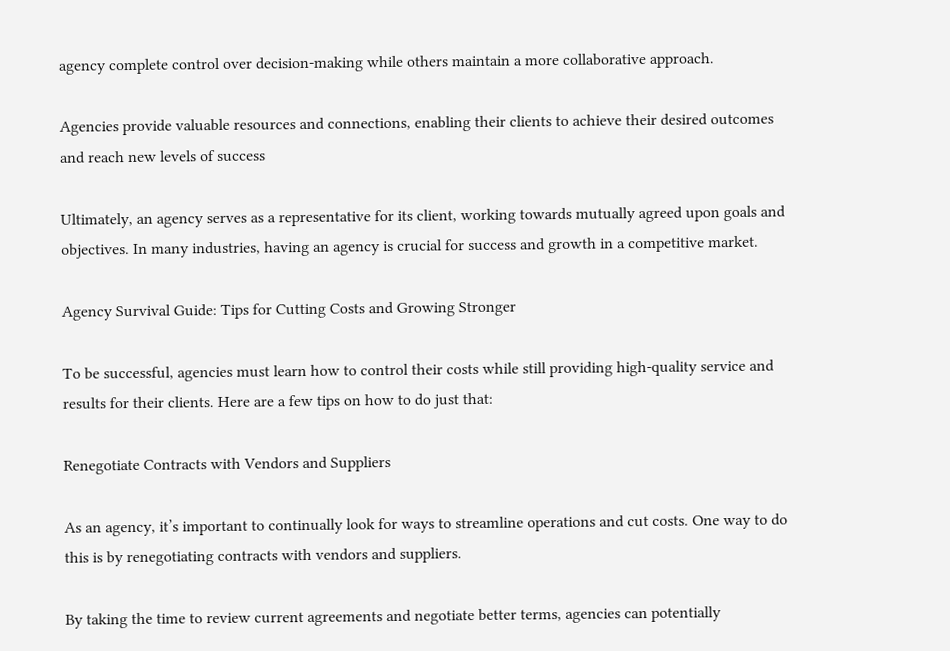agency complete control over decision-making while others maintain a more collaborative approach.

Agencies provide valuable resources and connections, enabling their clients to achieve their desired outcomes and reach new levels of success

Ultimately, an agency serves as a representative for its client, working towards mutually agreed upon goals and objectives. In many industries, having an agency is crucial for success and growth in a competitive market.

Agency Survival Guide: Tips for Cutting Costs and Growing Stronger

To be successful, agencies must learn how to control their costs while still providing high-quality service and results for their clients. Here are a few tips on how to do just that:

Renegotiate Contracts with Vendors and Suppliers

As an agency, it’s important to continually look for ways to streamline operations and cut costs. One way to do this is by renegotiating contracts with vendors and suppliers.

By taking the time to review current agreements and negotiate better terms, agencies can potentially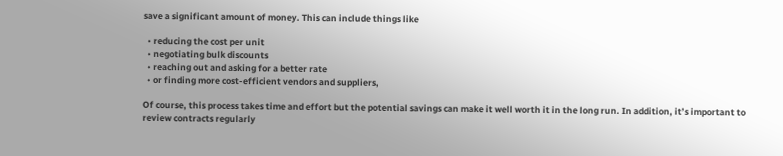save a significant amount of money. This can include things like

  • reducing the cost per unit
  • negotiating bulk discounts
  • reaching out and asking for a better rate
  • or finding more cost-efficient vendors and suppliers,

Of course, this process takes time and effort but the potential savings can make it well worth it in the long run. In addition, it’s important to review contracts regularly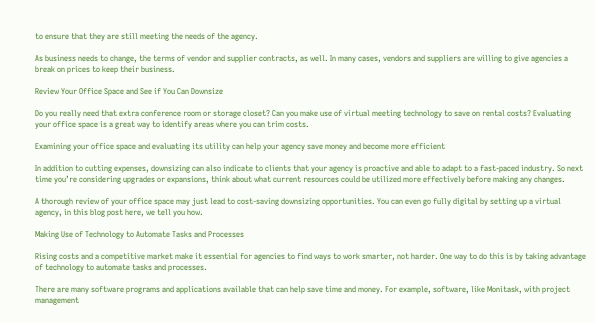to ensure that they are still meeting the needs of the agency.

As business needs to change, the terms of vendor and supplier contracts, as well. In many cases, vendors and suppliers are willing to give agencies a break on prices to keep their business.

Review Your Office Space and See if You Can Downsize

Do you really need that extra conference room or storage closet? Can you make use of virtual meeting technology to save on rental costs? Evaluating your office space is a great way to identify areas where you can trim costs.

Examining your office space and evaluating its utility can help your agency save money and become more efficient

In addition to cutting expenses, downsizing can also indicate to clients that your agency is proactive and able to adapt to a fast-paced industry. So next time you’re considering upgrades or expansions, think about what current resources could be utilized more effectively before making any changes.

A thorough review of your office space may just lead to cost-saving downsizing opportunities. You can even go fully digital by setting up a virtual agency, in this blog post here, we tell you how.

Making Use of Technology to Automate Tasks and Processes

Rising costs and a competitive market make it essential for agencies to find ways to work smarter, not harder. One way to do this is by taking advantage of technology to automate tasks and processes.

There are many software programs and applications available that can help save time and money. For example, software, like Monitask, with project management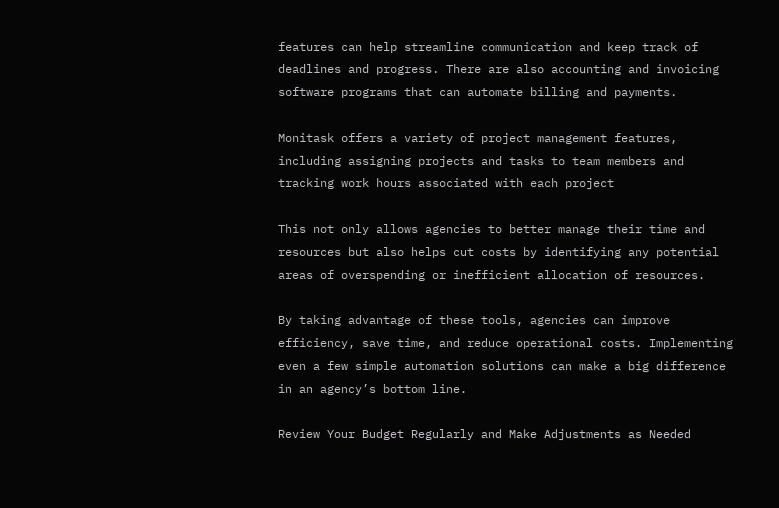features can help streamline communication and keep track of deadlines and progress. There are also accounting and invoicing software programs that can automate billing and payments.

Monitask offers a variety of project management features, including assigning projects and tasks to team members and tracking work hours associated with each project

This not only allows agencies to better manage their time and resources but also helps cut costs by identifying any potential areas of overspending or inefficient allocation of resources.

By taking advantage of these tools, agencies can improve efficiency, save time, and reduce operational costs. Implementing even a few simple automation solutions can make a big difference in an agency’s bottom line.

Review Your Budget Regularly and Make Adjustments as Needed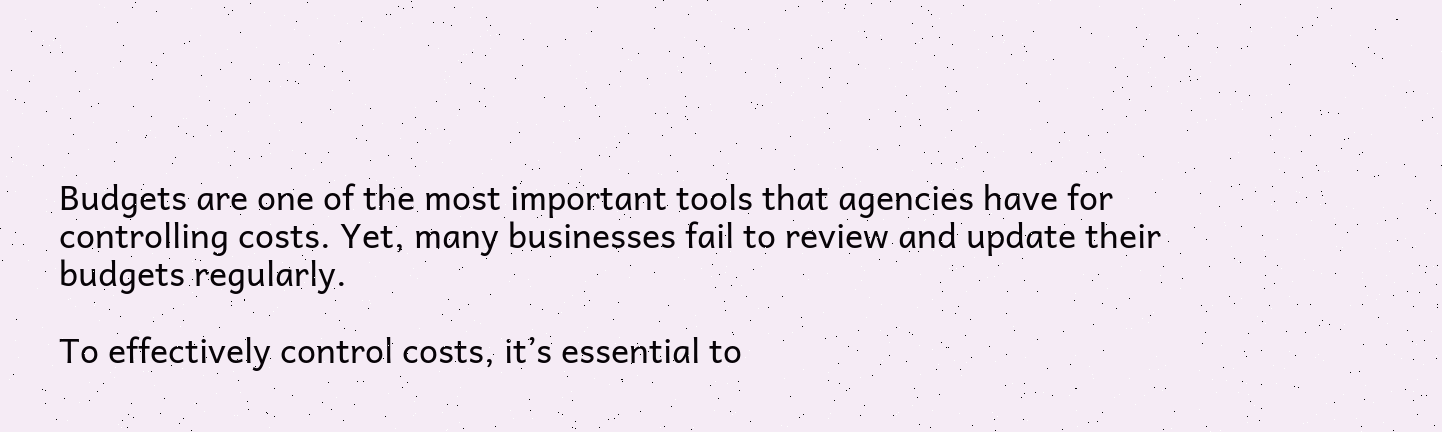Budgets are one of the most important tools that agencies have for controlling costs. Yet, many businesses fail to review and update their budgets regularly.

To effectively control costs, it’s essential to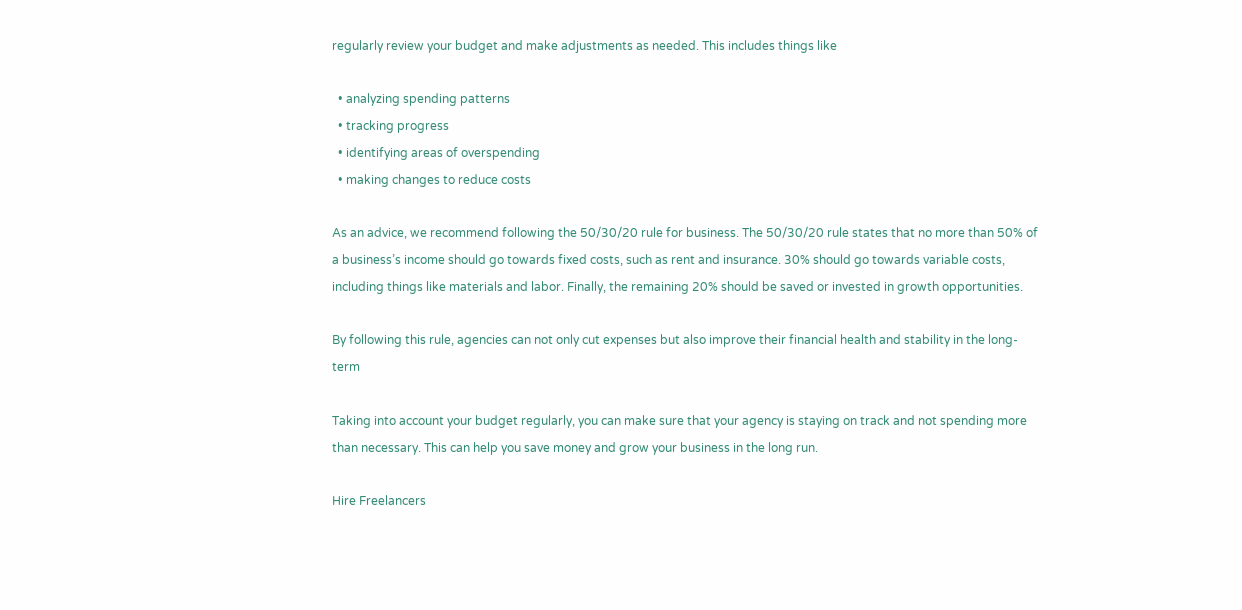regularly review your budget and make adjustments as needed. This includes things like

  • analyzing spending patterns
  • tracking progress
  • identifying areas of overspending
  • making changes to reduce costs

As an advice, we recommend following the 50/30/20 rule for business. The 50/30/20 rule states that no more than 50% of a business’s income should go towards fixed costs, such as rent and insurance. 30% should go towards variable costs, including things like materials and labor. Finally, the remaining 20% should be saved or invested in growth opportunities.

By following this rule, agencies can not only cut expenses but also improve their financial health and stability in the long-term

Taking into account your budget regularly, you can make sure that your agency is staying on track and not spending more than necessary. This can help you save money and grow your business in the long run.

Hire Freelancers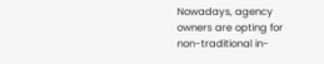Nowadays, agency owners are opting for non-traditional in-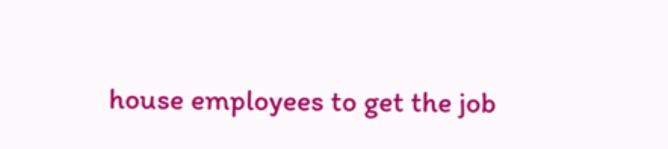house employees to get the job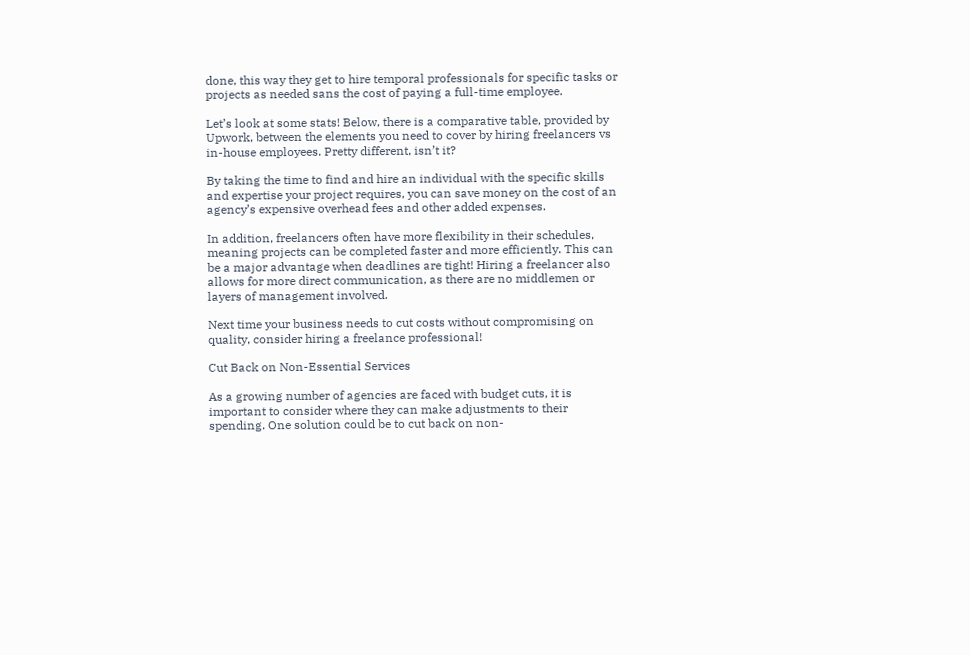done, this way they get to hire temporal professionals for specific tasks or projects as needed sans the cost of paying a full-time employee.

Let’s look at some stats! Below, there is a comparative table, provided by Upwork, between the elements you need to cover by hiring freelancers vs in-house employees. Pretty different, isn’t it?

By taking the time to find and hire an individual with the specific skills and expertise your project requires, you can save money on the cost of an agency’s expensive overhead fees and other added expenses.

In addition, freelancers often have more flexibility in their schedules, meaning projects can be completed faster and more efficiently. This can be a major advantage when deadlines are tight! Hiring a freelancer also allows for more direct communication, as there are no middlemen or layers of management involved.

Next time your business needs to cut costs without compromising on quality, consider hiring a freelance professional!

Cut Back on Non-Essential Services

As a growing number of agencies are faced with budget cuts, it is important to consider where they can make adjustments to their spending. One solution could be to cut back on non-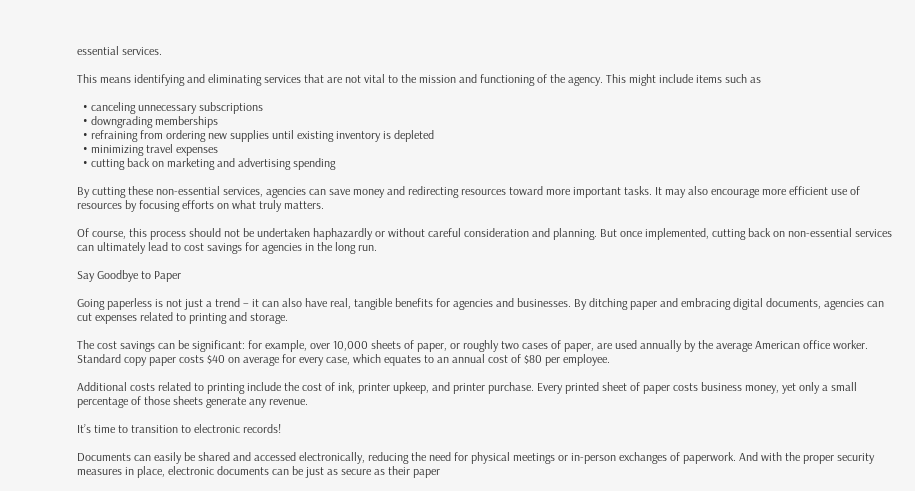essential services.

This means identifying and eliminating services that are not vital to the mission and functioning of the agency. This might include items such as

  • canceling unnecessary subscriptions
  • downgrading memberships
  • refraining from ordering new supplies until existing inventory is depleted
  • minimizing travel expenses
  • cutting back on marketing and advertising spending

By cutting these non-essential services, agencies can save money and redirecting resources toward more important tasks. It may also encourage more efficient use of resources by focusing efforts on what truly matters.

Of course, this process should not be undertaken haphazardly or without careful consideration and planning. But once implemented, cutting back on non-essential services can ultimately lead to cost savings for agencies in the long run.

Say Goodbye to Paper

Going paperless is not just a trend – it can also have real, tangible benefits for agencies and businesses. By ditching paper and embracing digital documents, agencies can cut expenses related to printing and storage.

The cost savings can be significant: for example, over 10,000 sheets of paper, or roughly two cases of paper, are used annually by the average American office worker. Standard copy paper costs $40 on average for every case, which equates to an annual cost of $80 per employee.

Additional costs related to printing include the cost of ink, printer upkeep, and printer purchase. Every printed sheet of paper costs business money, yet only a small percentage of those sheets generate any revenue.

It’s time to transition to electronic records!

Documents can easily be shared and accessed electronically, reducing the need for physical meetings or in-person exchanges of paperwork. And with the proper security measures in place, electronic documents can be just as secure as their paper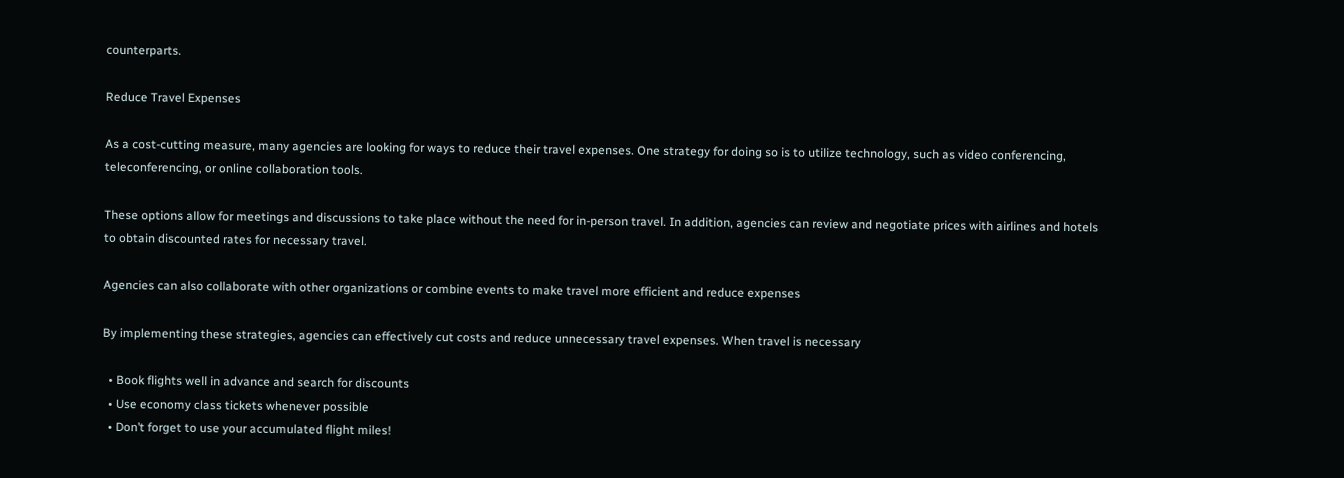counterparts.

Reduce Travel Expenses

As a cost-cutting measure, many agencies are looking for ways to reduce their travel expenses. One strategy for doing so is to utilize technology, such as video conferencing, teleconferencing, or online collaboration tools.

These options allow for meetings and discussions to take place without the need for in-person travel. In addition, agencies can review and negotiate prices with airlines and hotels to obtain discounted rates for necessary travel.

Agencies can also collaborate with other organizations or combine events to make travel more efficient and reduce expenses

By implementing these strategies, agencies can effectively cut costs and reduce unnecessary travel expenses. When travel is necessary

  • Book flights well in advance and search for discounts
  • Use economy class tickets whenever possible
  • Don’t forget to use your accumulated flight miles!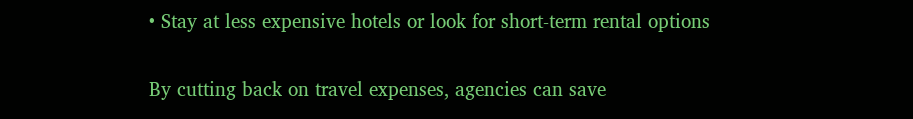• Stay at less expensive hotels or look for short-term rental options

By cutting back on travel expenses, agencies can save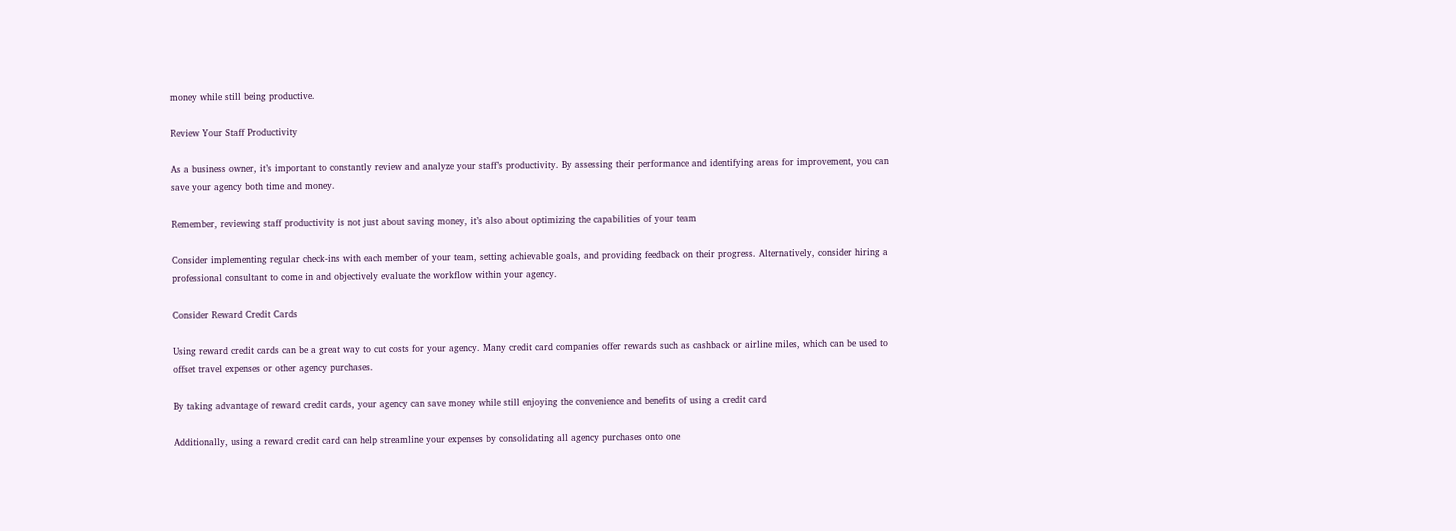money while still being productive.

Review Your Staff Productivity

As a business owner, it’s important to constantly review and analyze your staff’s productivity. By assessing their performance and identifying areas for improvement, you can save your agency both time and money.

Remember, reviewing staff productivity is not just about saving money, it’s also about optimizing the capabilities of your team

Consider implementing regular check-ins with each member of your team, setting achievable goals, and providing feedback on their progress. Alternatively, consider hiring a professional consultant to come in and objectively evaluate the workflow within your agency.

Consider Reward Credit Cards

Using reward credit cards can be a great way to cut costs for your agency. Many credit card companies offer rewards such as cashback or airline miles, which can be used to offset travel expenses or other agency purchases.

By taking advantage of reward credit cards, your agency can save money while still enjoying the convenience and benefits of using a credit card

Additionally, using a reward credit card can help streamline your expenses by consolidating all agency purchases onto one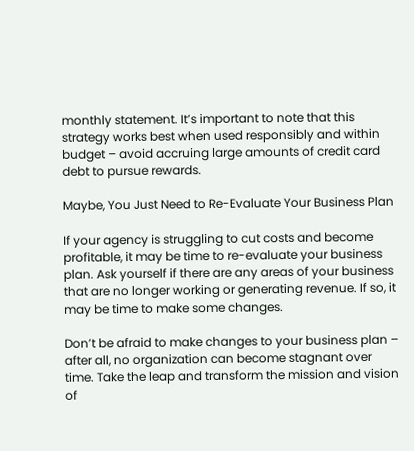monthly statement. It’s important to note that this strategy works best when used responsibly and within budget – avoid accruing large amounts of credit card debt to pursue rewards.

Maybe, You Just Need to Re-Evaluate Your Business Plan

If your agency is struggling to cut costs and become profitable, it may be time to re-evaluate your business plan. Ask yourself if there are any areas of your business that are no longer working or generating revenue. If so, it may be time to make some changes.

Don’t be afraid to make changes to your business plan – after all, no organization can become stagnant over time. Take the leap and transform the mission and vision of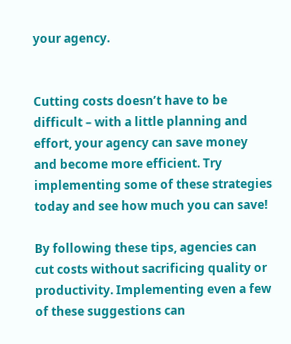your agency.


Cutting costs doesn’t have to be difficult – with a little planning and effort, your agency can save money and become more efficient. Try implementing some of these strategies today and see how much you can save!

By following these tips, agencies can cut costs without sacrificing quality or productivity. Implementing even a few of these suggestions can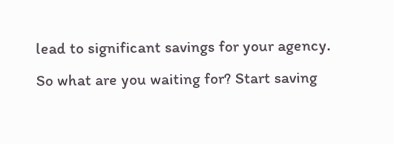lead to significant savings for your agency. So what are you waiting for? Start saving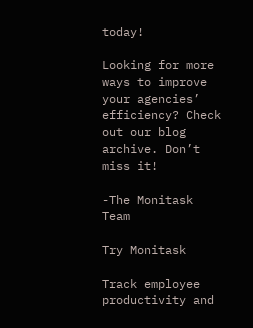today!

Looking for more ways to improve your agencies’ efficiency? Check out our blog archive. Don’t miss it!

-The Monitask Team

Try Monitask

Track employee productivity and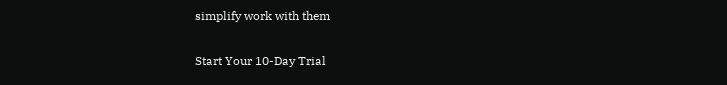simplify work with them

Start Your 10-Day Trial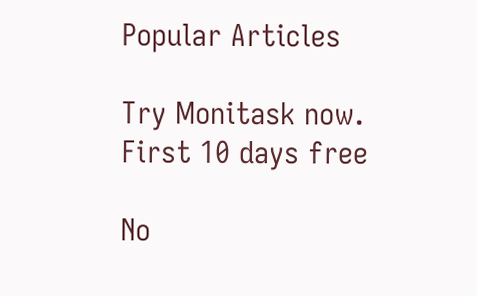Popular Articles

Try Monitask now.
First 10 days free

No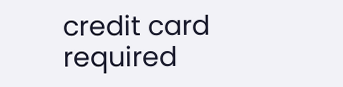credit card required